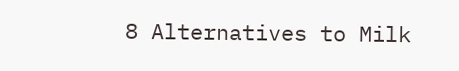8 Alternatives to Milk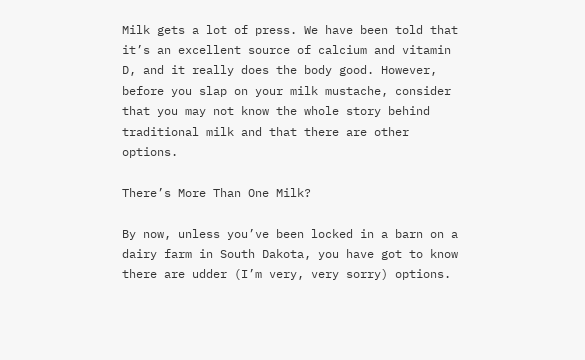Milk gets a lot of press. We have been told that it’s an excellent source of calcium and vitamin D, and it really does the body good. However, before you slap on your milk mustache, consider that you may not know the whole story behind traditional milk and that there are other options.

There’s More Than One Milk?

By now, unless you’ve been locked in a barn on a dairy farm in South Dakota, you have got to know there are udder (I’m very, very sorry) options.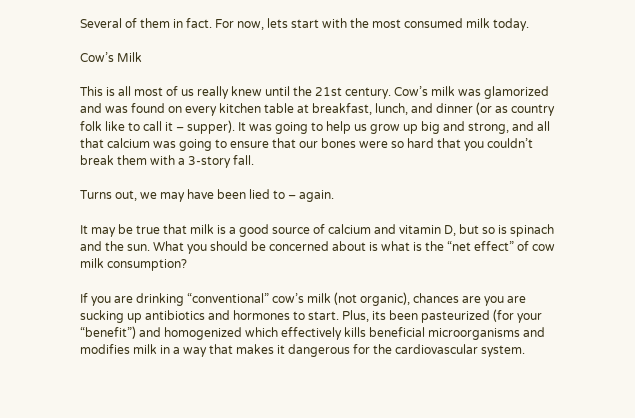Several of them in fact. For now, lets start with the most consumed milk today.

Cow’s Milk

This is all most of us really knew until the 21st century. Cow’s milk was glamorized and was found on every kitchen table at breakfast, lunch, and dinner (or as country folk like to call it – supper). It was going to help us grow up big and strong, and all that calcium was going to ensure that our bones were so hard that you couldn’t break them with a 3-story fall.

Turns out, we may have been lied to – again.

It may be true that milk is a good source of calcium and vitamin D, but so is spinach and the sun. What you should be concerned about is what is the “net effect” of cow milk consumption?

If you are drinking “conventional” cow’s milk (not organic), chances are you are sucking up antibiotics and hormones to start. Plus, its been pasteurized (for your “benefit”) and homogenized which effectively kills beneficial microorganisms and modifies milk in a way that makes it dangerous for the cardiovascular system.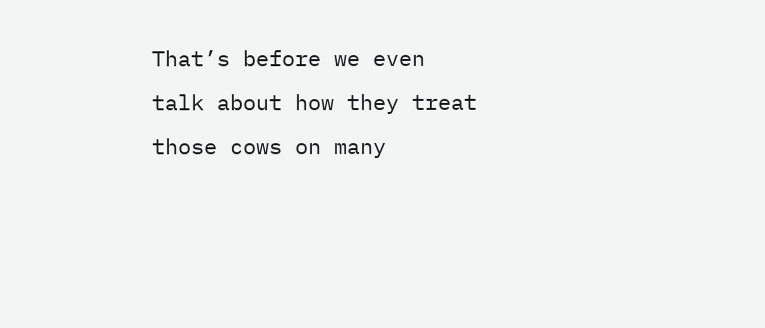That’s before we even talk about how they treat those cows on many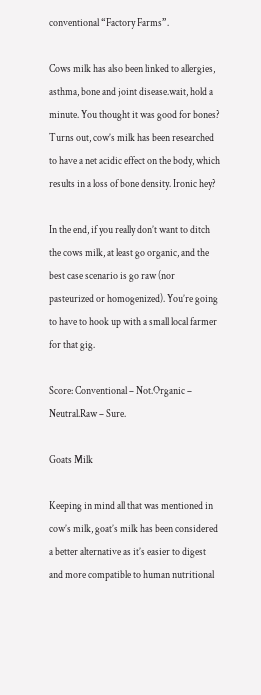conventional “Factory Farms”.

Cows milk has also been linked to allergies, asthma, bone and joint disease.wait, hold a minute. You thought it was good for bones? Turns out, cow’s milk has been researched to have a net acidic effect on the body, which results in a loss of bone density. Ironic hey?

In the end, if you really don’t want to ditch the cows milk, at least go organic, and the best case scenario is go raw (nor pasteurized or homogenized). You’re going to have to hook up with a small local farmer for that gig.

Score: Conventional – Not.Organic – Neutral.Raw – Sure.

Goats Milk

Keeping in mind all that was mentioned in cow’s milk, goat’s milk has been considered a better alternative as it’s easier to digest and more compatible to human nutritional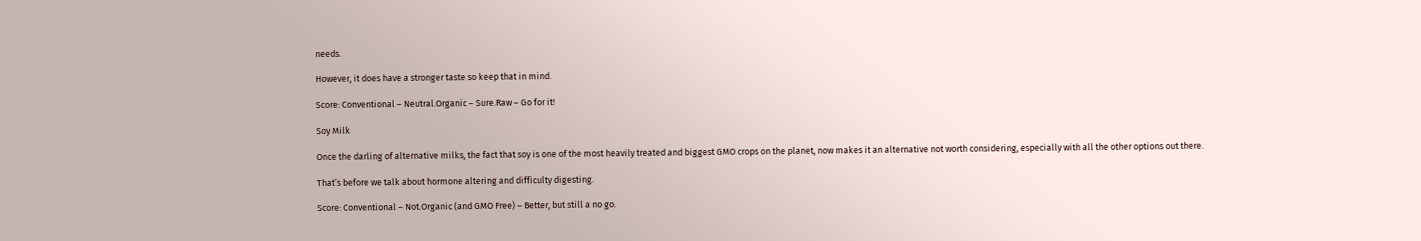needs.

However, it does have a stronger taste so keep that in mind.

Score: Conventional – Neutral.Organic – Sure.Raw – Go for it!

Soy Milk

Once the darling of alternative milks, the fact that soy is one of the most heavily treated and biggest GMO crops on the planet, now makes it an alternative not worth considering, especially with all the other options out there.

That’s before we talk about hormone altering and difficulty digesting.

Score: Conventional – Not.Organic (and GMO Free) – Better, but still a no go.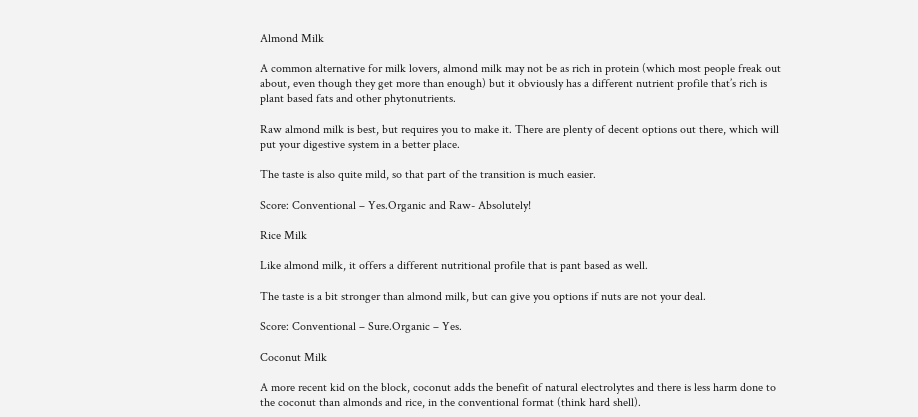Almond Milk

A common alternative for milk lovers, almond milk may not be as rich in protein (which most people freak out about, even though they get more than enough) but it obviously has a different nutrient profile that’s rich is plant based fats and other phytonutrients.

Raw almond milk is best, but requires you to make it. There are plenty of decent options out there, which will put your digestive system in a better place.

The taste is also quite mild, so that part of the transition is much easier.

Score: Conventional – Yes.Organic and Raw- Absolutely!

Rice Milk

Like almond milk, it offers a different nutritional profile that is pant based as well.

The taste is a bit stronger than almond milk, but can give you options if nuts are not your deal.

Score: Conventional – Sure.Organic – Yes.

Coconut Milk

A more recent kid on the block, coconut adds the benefit of natural electrolytes and there is less harm done to the coconut than almonds and rice, in the conventional format (think hard shell).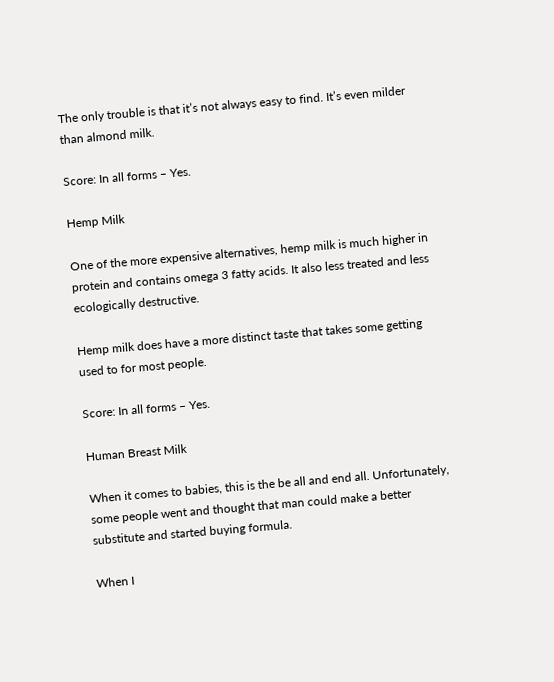The only trouble is that it’s not always easy to find. It’s even milder than almond milk.

Score: In all forms – Yes.

Hemp Milk

One of the more expensive alternatives, hemp milk is much higher in protein and contains omega 3 fatty acids. It also less treated and less ecologically destructive.

Hemp milk does have a more distinct taste that takes some getting used to for most people.

Score: In all forms – Yes.

Human Breast Milk

When it comes to babies, this is the be all and end all. Unfortunately, some people went and thought that man could make a better substitute and started buying formula.

When I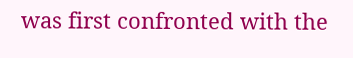was first confronted with the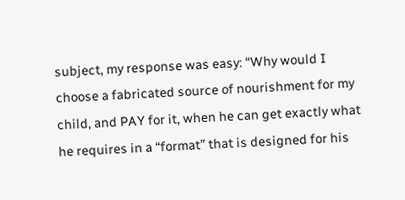subject, my response was easy: “Why would I choose a fabricated source of nourishment for my child, and PAY for it, when he can get exactly what he requires in a “format” that is designed for his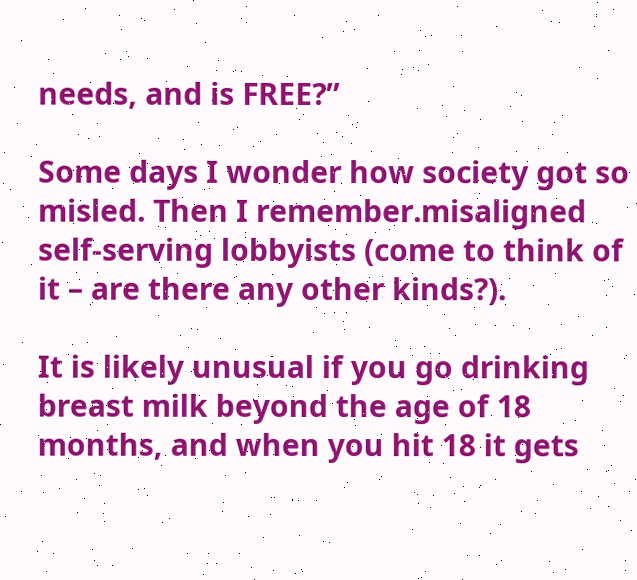needs, and is FREE?”

Some days I wonder how society got so misled. Then I remember.misaligned self-serving lobbyists (come to think of it – are there any other kinds?).

It is likely unusual if you go drinking breast milk beyond the age of 18 months, and when you hit 18 it gets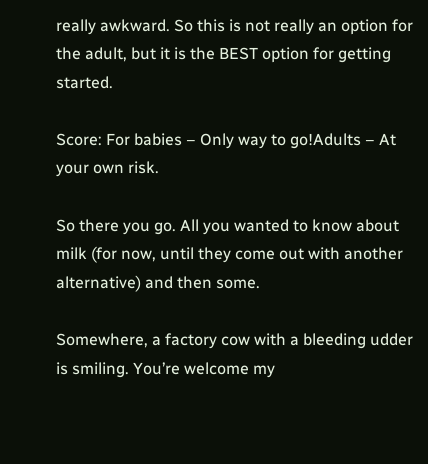really awkward. So this is not really an option for the adult, but it is the BEST option for getting started.

Score: For babies – Only way to go!Adults – At your own risk.

So there you go. All you wanted to know about milk (for now, until they come out with another alternative) and then some.

Somewhere, a factory cow with a bleeding udder is smiling. You’re welcome my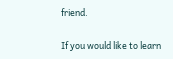friend.

If you would like to learn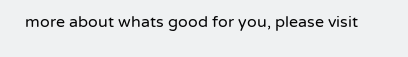more about whats good for you, please visit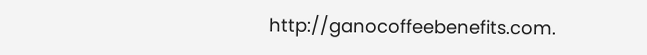http://ganocoffeebenefits.com.